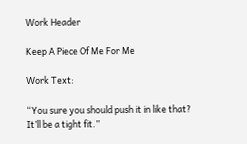Work Header

Keep A Piece Of Me For Me

Work Text:

“You sure you should push it in like that? It’ll be a tight fit.”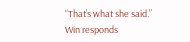“That’s what she said.” Win responds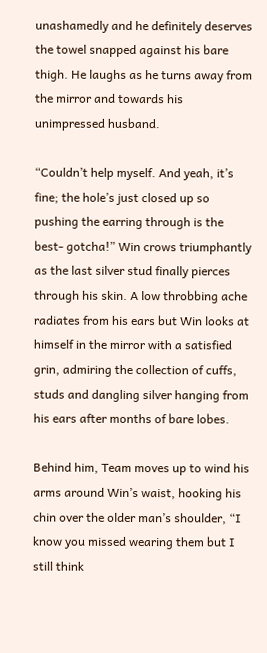unashamedly and he definitely deserves the towel snapped against his bare thigh. He laughs as he turns away from the mirror and towards his unimpressed husband.

“Couldn’t help myself. And yeah, it’s fine; the hole’s just closed up so pushing the earring through is the best- gotcha!” Win crows triumphantly as the last silver stud finally pierces through his skin. A low throbbing ache radiates from his ears but Win looks at himself in the mirror with a satisfied grin, admiring the collection of cuffs, studs and dangling silver hanging from his ears after months of bare lobes.

Behind him, Team moves up to wind his arms around Win’s waist, hooking his chin over the older man’s shoulder, “I know you missed wearing them but I still think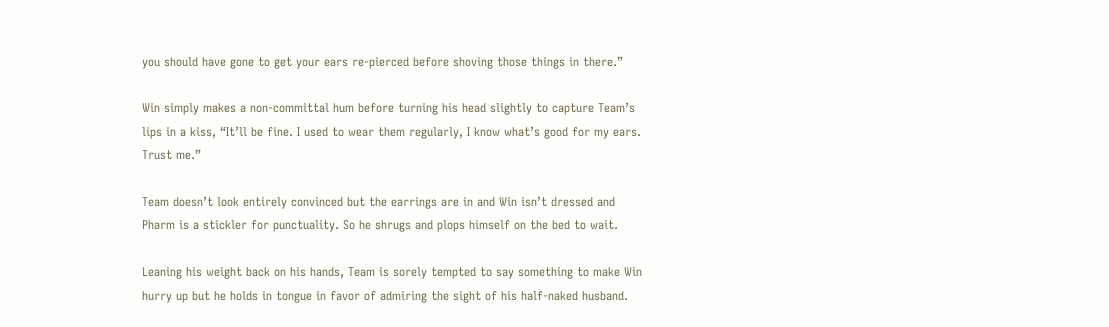you should have gone to get your ears re-pierced before shoving those things in there.”

Win simply makes a non-committal hum before turning his head slightly to capture Team’s lips in a kiss, “It’ll be fine. I used to wear them regularly, I know what’s good for my ears. Trust me.”

Team doesn’t look entirely convinced but the earrings are in and Win isn’t dressed and Pharm is a stickler for punctuality. So he shrugs and plops himself on the bed to wait.

Leaning his weight back on his hands, Team is sorely tempted to say something to make Win hurry up but he holds in tongue in favor of admiring the sight of his half-naked husband.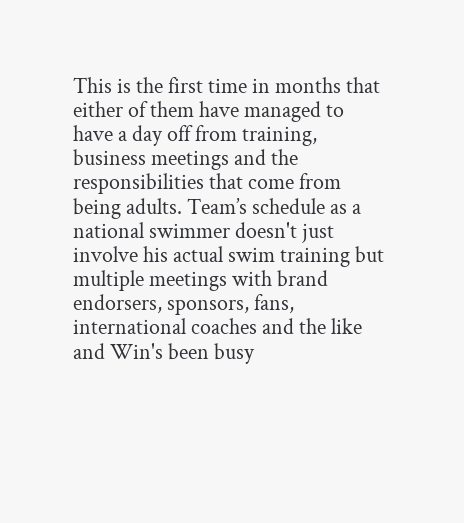This is the first time in months that either of them have managed to have a day off from training, business meetings and the responsibilities that come from being adults. Team’s schedule as a national swimmer doesn't just involve his actual swim training but multiple meetings with brand endorsers, sponsors, fans, international coaches and the like and Win's been busy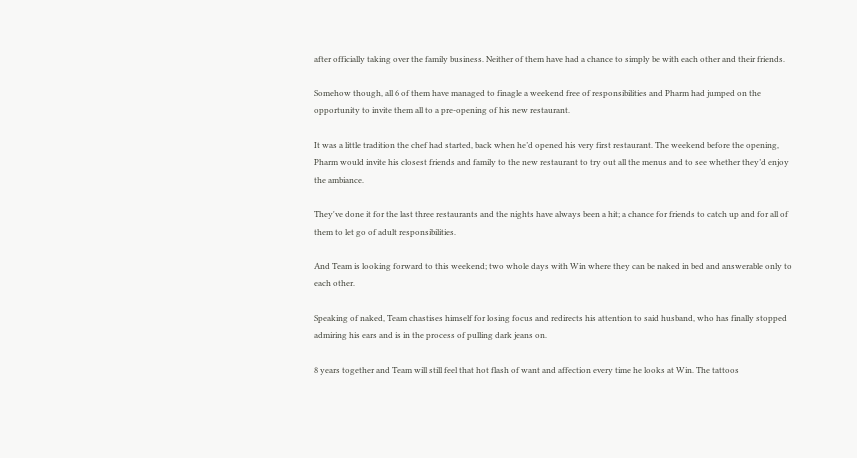after officially taking over the family business. Neither of them have had a chance to simply be with each other and their friends.

Somehow though, all 6 of them have managed to finagle a weekend free of responsibilities and Pharm had jumped on the opportunity to invite them all to a pre-opening of his new restaurant.

It was a little tradition the chef had started, back when he’d opened his very first restaurant. The weekend before the opening, Pharm would invite his closest friends and family to the new restaurant to try out all the menus and to see whether they’d enjoy the ambiance.

They've done it for the last three restaurants and the nights have always been a hit; a chance for friends to catch up and for all of them to let go of adult responsibilities.

And Team is looking forward to this weekend; two whole days with Win where they can be naked in bed and answerable only to each other.

Speaking of naked, Team chastises himself for losing focus and redirects his attention to said husband, who has finally stopped admiring his ears and is in the process of pulling dark jeans on.

8 years together and Team will still feel that hot flash of want and affection every time he looks at Win. The tattoos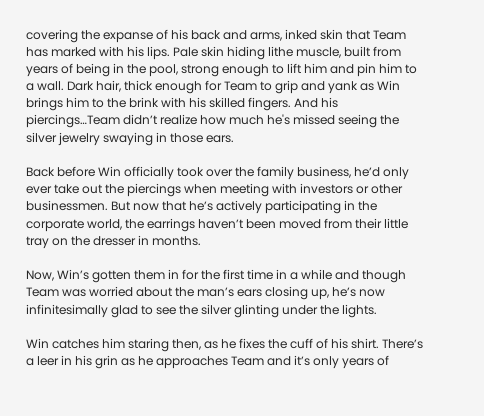covering the expanse of his back and arms, inked skin that Team has marked with his lips. Pale skin hiding lithe muscle, built from years of being in the pool, strong enough to lift him and pin him to a wall. Dark hair, thick enough for Team to grip and yank as Win brings him to the brink with his skilled fingers. And his piercings…Team didn’t realize how much he's missed seeing the silver jewelry swaying in those ears.

Back before Win officially took over the family business, he’d only ever take out the piercings when meeting with investors or other businessmen. But now that he’s actively participating in the corporate world, the earrings haven’t been moved from their little tray on the dresser in months.

Now, Win’s gotten them in for the first time in a while and though Team was worried about the man’s ears closing up, he’s now infinitesimally glad to see the silver glinting under the lights.

Win catches him staring then, as he fixes the cuff of his shirt. There’s a leer in his grin as he approaches Team and it’s only years of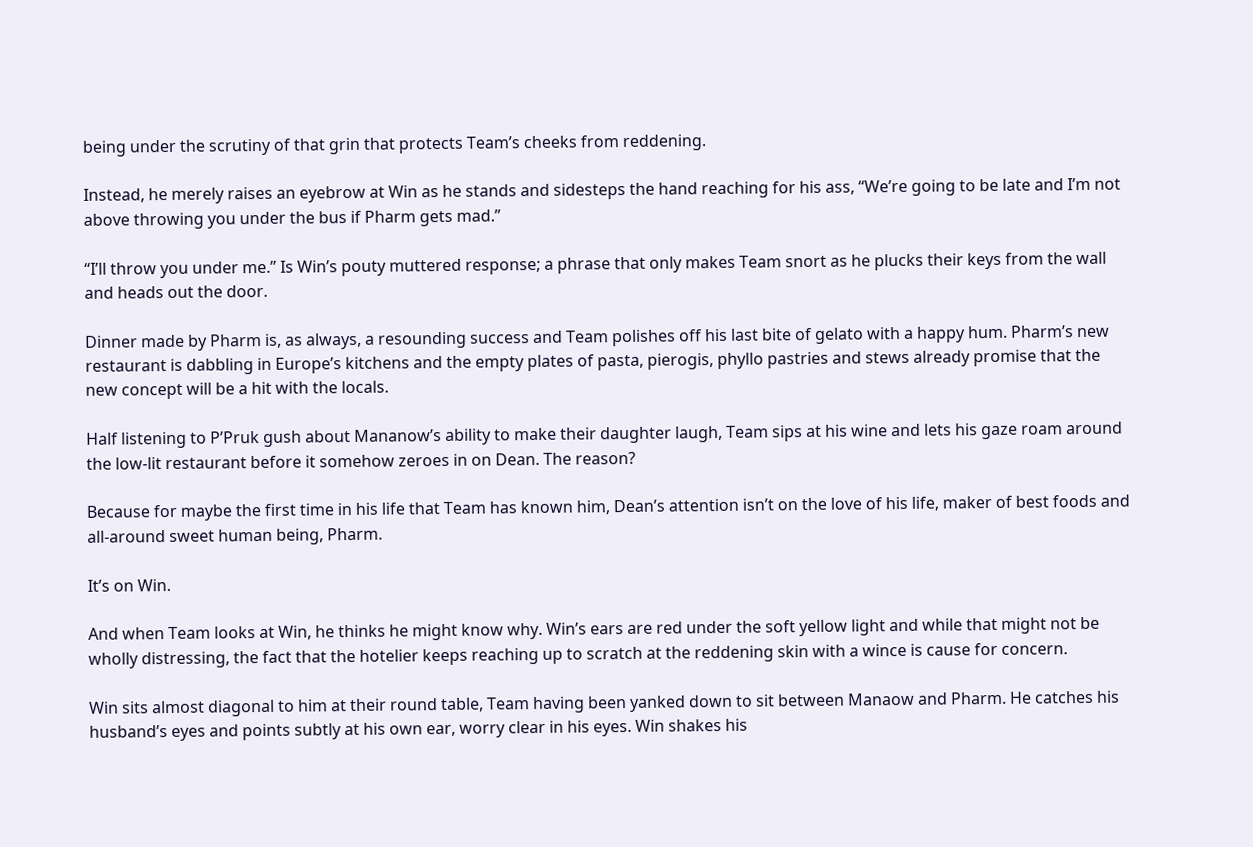being under the scrutiny of that grin that protects Team’s cheeks from reddening.

Instead, he merely raises an eyebrow at Win as he stands and sidesteps the hand reaching for his ass, “We’re going to be late and I’m not above throwing you under the bus if Pharm gets mad.”

“I’ll throw you under me.” Is Win’s pouty muttered response; a phrase that only makes Team snort as he plucks their keys from the wall and heads out the door.

Dinner made by Pharm is, as always, a resounding success and Team polishes off his last bite of gelato with a happy hum. Pharm’s new restaurant is dabbling in Europe’s kitchens and the empty plates of pasta, pierogis, phyllo pastries and stews already promise that the new concept will be a hit with the locals.

Half listening to P’Pruk gush about Mananow’s ability to make their daughter laugh, Team sips at his wine and lets his gaze roam around the low-lit restaurant before it somehow zeroes in on Dean. The reason?

Because for maybe the first time in his life that Team has known him, Dean’s attention isn’t on the love of his life, maker of best foods and all-around sweet human being, Pharm.

It’s on Win.

And when Team looks at Win, he thinks he might know why. Win’s ears are red under the soft yellow light and while that might not be wholly distressing, the fact that the hotelier keeps reaching up to scratch at the reddening skin with a wince is cause for concern.

Win sits almost diagonal to him at their round table, Team having been yanked down to sit between Manaow and Pharm. He catches his husband’s eyes and points subtly at his own ear, worry clear in his eyes. Win shakes his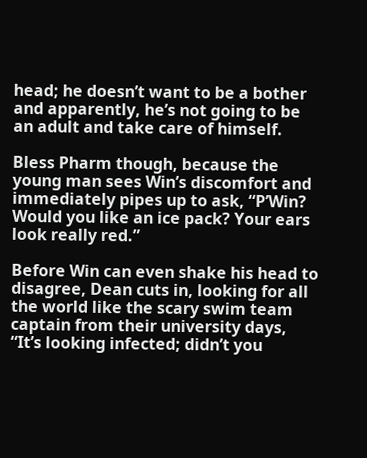head; he doesn’t want to be a bother and apparently, he’s not going to be an adult and take care of himself.

Bless Pharm though, because the young man sees Win’s discomfort and immediately pipes up to ask, “P’Win? Would you like an ice pack? Your ears look really red.”

Before Win can even shake his head to disagree, Dean cuts in, looking for all the world like the scary swim team captain from their university days, “It’s looking infected; didn’t you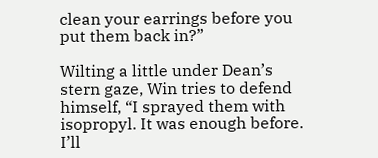clean your earrings before you put them back in?”

Wilting a little under Dean’s stern gaze, Win tries to defend himself, “I sprayed them with isopropyl. It was enough before. I’ll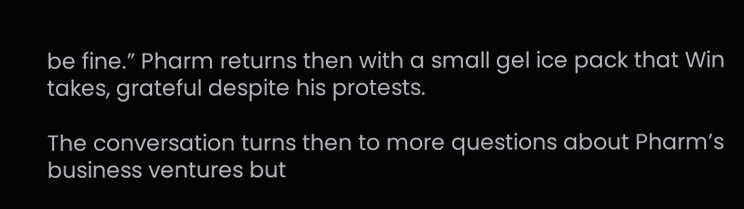be fine.” Pharm returns then with a small gel ice pack that Win takes, grateful despite his protests.

The conversation turns then to more questions about Pharm’s business ventures but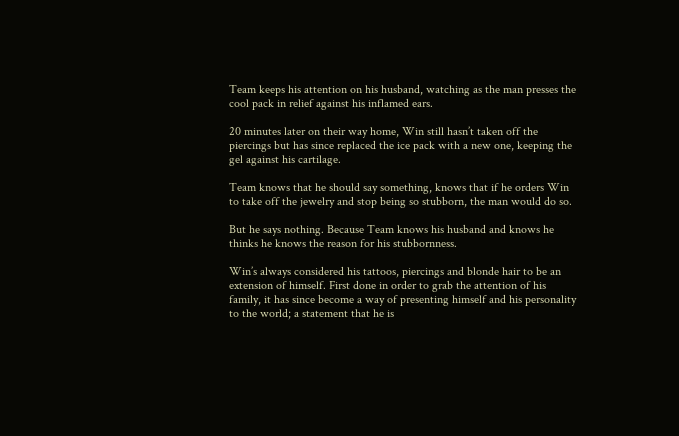Team keeps his attention on his husband, watching as the man presses the cool pack in relief against his inflamed ears.

20 minutes later on their way home, Win still hasn’t taken off the piercings but has since replaced the ice pack with a new one, keeping the gel against his cartilage.

Team knows that he should say something, knows that if he orders Win to take off the jewelry and stop being so stubborn, the man would do so.

But he says nothing. Because Team knows his husband and knows he thinks he knows the reason for his stubbornness.

Win’s always considered his tattoos, piercings and blonde hair to be an extension of himself. First done in order to grab the attention of his family, it has since become a way of presenting himself and his personality to the world; a statement that he is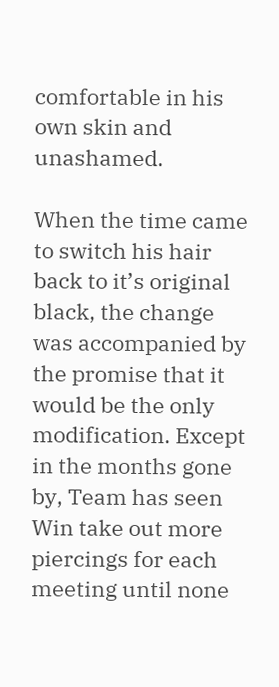comfortable in his own skin and unashamed.

When the time came to switch his hair back to it’s original black, the change was accompanied by the promise that it would be the only modification. Except in the months gone by, Team has seen Win take out more piercings for each meeting until none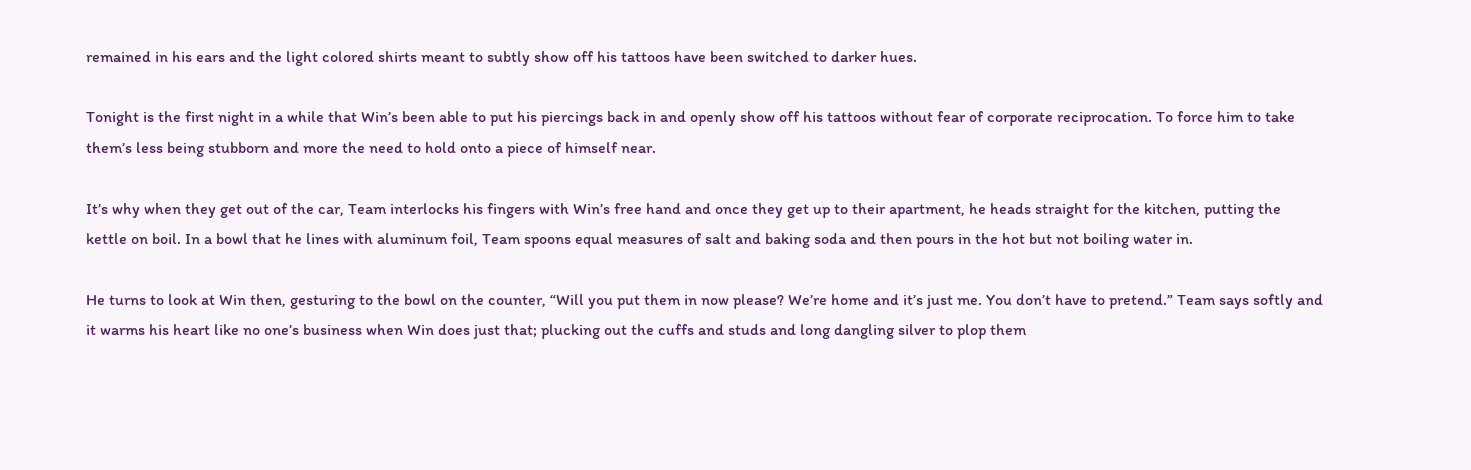remained in his ears and the light colored shirts meant to subtly show off his tattoos have been switched to darker hues.

Tonight is the first night in a while that Win’s been able to put his piercings back in and openly show off his tattoos without fear of corporate reciprocation. To force him to take them’s less being stubborn and more the need to hold onto a piece of himself near.

It’s why when they get out of the car, Team interlocks his fingers with Win’s free hand and once they get up to their apartment, he heads straight for the kitchen, putting the kettle on boil. In a bowl that he lines with aluminum foil, Team spoons equal measures of salt and baking soda and then pours in the hot but not boiling water in.

He turns to look at Win then, gesturing to the bowl on the counter, “Will you put them in now please? We’re home and it’s just me. You don’t have to pretend.” Team says softly and it warms his heart like no one’s business when Win does just that; plucking out the cuffs and studs and long dangling silver to plop them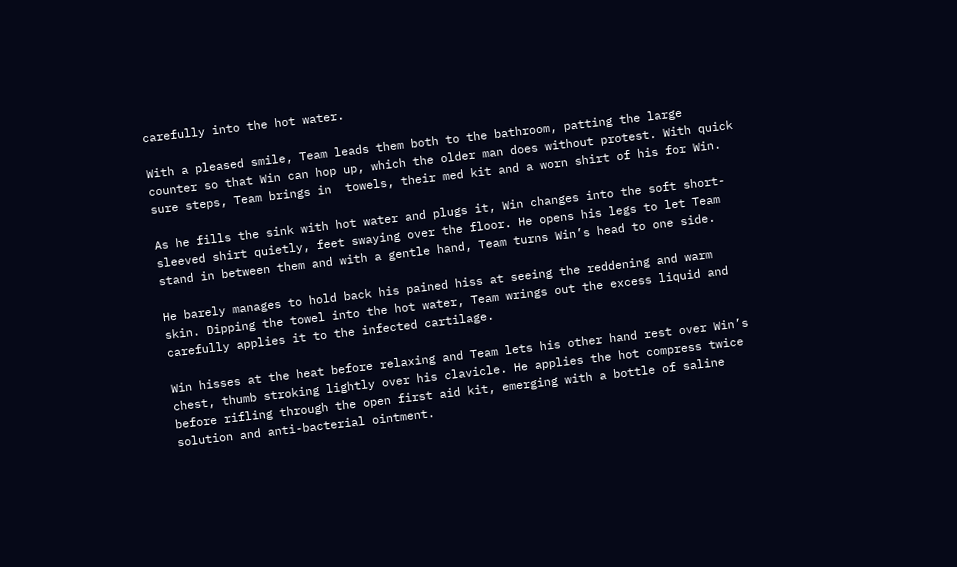carefully into the hot water.

With a pleased smile, Team leads them both to the bathroom, patting the large counter so that Win can hop up, which the older man does without protest. With quick sure steps, Team brings in  towels, their med kit and a worn shirt of his for Win.

As he fills the sink with hot water and plugs it, Win changes into the soft short-sleeved shirt quietly, feet swaying over the floor. He opens his legs to let Team stand in between them and with a gentle hand, Team turns Win’s head to one side.

He barely manages to hold back his pained hiss at seeing the reddening and warm skin. Dipping the towel into the hot water, Team wrings out the excess liquid and carefully applies it to the infected cartilage.

Win hisses at the heat before relaxing and Team lets his other hand rest over Win’s chest, thumb stroking lightly over his clavicle. He applies the hot compress twice before rifling through the open first aid kit, emerging with a bottle of saline solution and anti-bacterial ointment.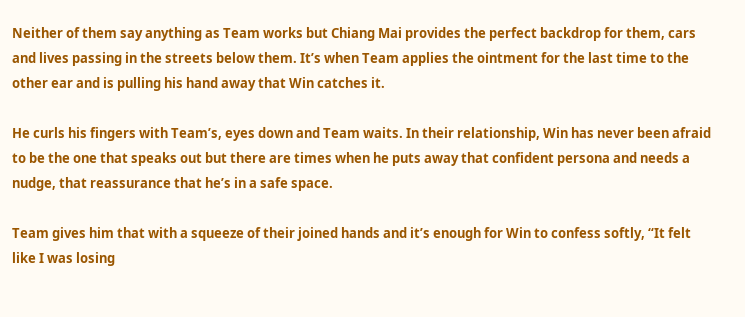Neither of them say anything as Team works but Chiang Mai provides the perfect backdrop for them, cars and lives passing in the streets below them. It’s when Team applies the ointment for the last time to the other ear and is pulling his hand away that Win catches it.

He curls his fingers with Team’s, eyes down and Team waits. In their relationship, Win has never been afraid to be the one that speaks out but there are times when he puts away that confident persona and needs a nudge, that reassurance that he’s in a safe space.

Team gives him that with a squeeze of their joined hands and it’s enough for Win to confess softly, “It felt like I was losing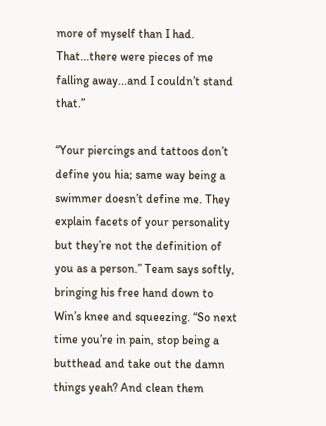more of myself than I had. That...there were pieces of me falling away...and I couldn’t stand that.”

“Your piercings and tattoos don’t define you hia; same way being a swimmer doesn’t define me. They explain facets of your personality but they’re not the definition of you as a person.” Team says softly, bringing his free hand down to Win’s knee and squeezing. “So next time you’re in pain, stop being a butthead and take out the damn things yeah? And clean them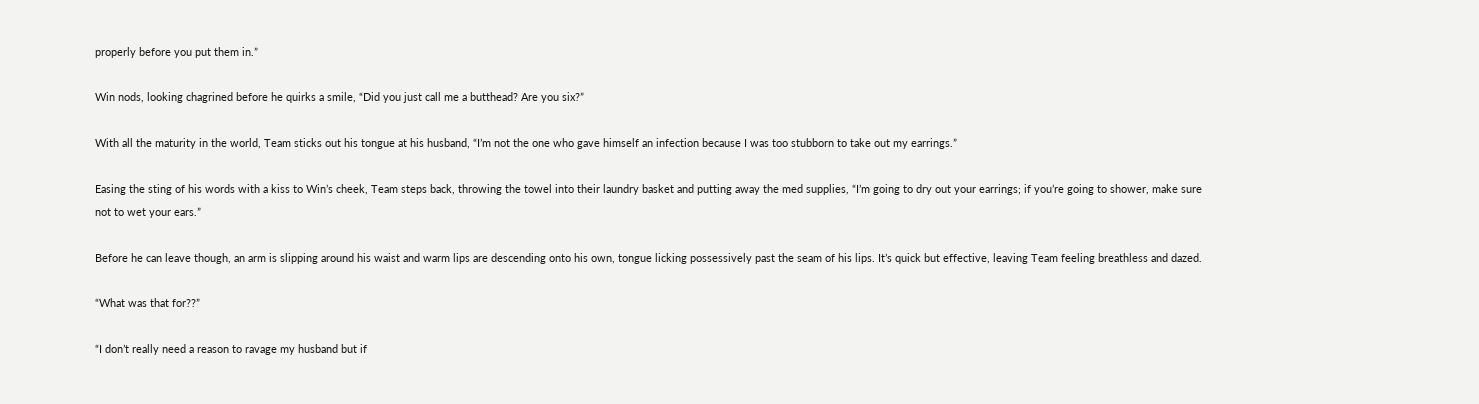properly before you put them in.”

Win nods, looking chagrined before he quirks a smile, “Did you just call me a butthead? Are you six?”

With all the maturity in the world, Team sticks out his tongue at his husband, “I’m not the one who gave himself an infection because I was too stubborn to take out my earrings.”

Easing the sting of his words with a kiss to Win’s cheek, Team steps back, throwing the towel into their laundry basket and putting away the med supplies, “I’m going to dry out your earrings; if you’re going to shower, make sure not to wet your ears.”

Before he can leave though, an arm is slipping around his waist and warm lips are descending onto his own, tongue licking possessively past the seam of his lips. It’s quick but effective, leaving Team feeling breathless and dazed.

“What was that for??”

“I don’t really need a reason to ravage my husband but if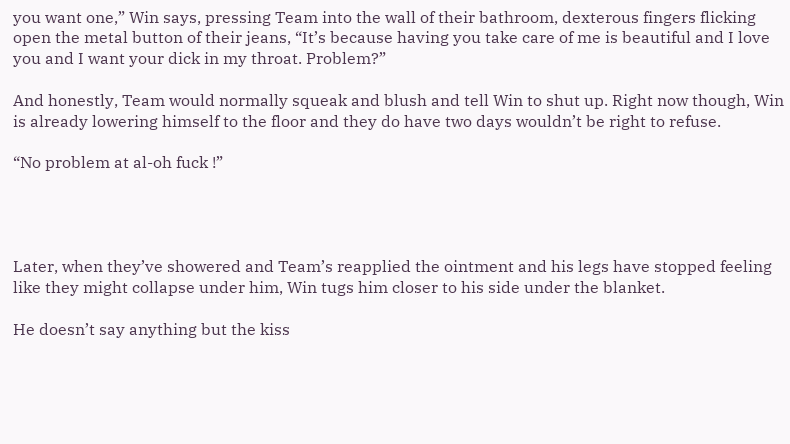you want one,” Win says, pressing Team into the wall of their bathroom, dexterous fingers flicking open the metal button of their jeans, “It’s because having you take care of me is beautiful and I love you and I want your dick in my throat. Problem?”

And honestly, Team would normally squeak and blush and tell Win to shut up. Right now though, Win is already lowering himself to the floor and they do have two days wouldn’t be right to refuse.

“No problem at al-oh fuck !”




Later, when they’ve showered and Team’s reapplied the ointment and his legs have stopped feeling like they might collapse under him, Win tugs him closer to his side under the blanket.

He doesn’t say anything but the kiss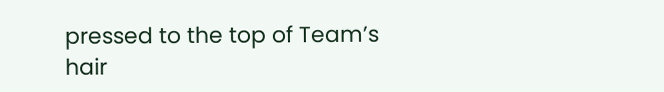pressed to the top of Team’s hair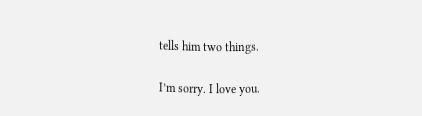tells him two things.

I’m sorry. I love you.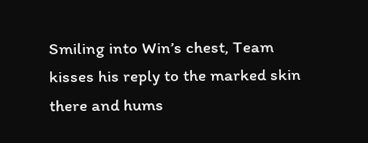Smiling into Win’s chest, Team kisses his reply to the marked skin there and hums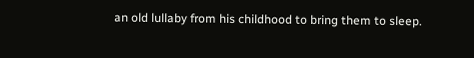an old lullaby from his childhood to bring them to sleep.